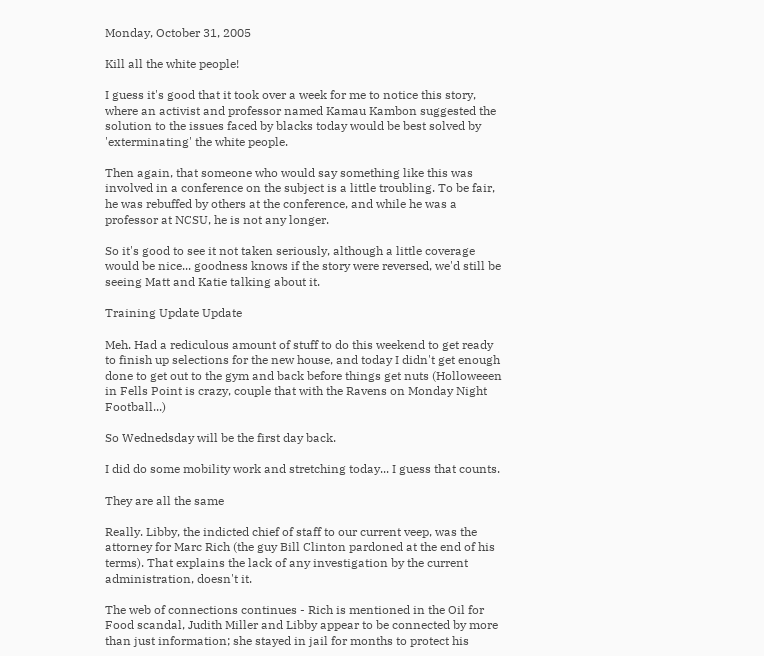Monday, October 31, 2005

Kill all the white people!

I guess it's good that it took over a week for me to notice this story, where an activist and professor named Kamau Kambon suggested the solution to the issues faced by blacks today would be best solved by 'exterminating' the white people.

Then again, that someone who would say something like this was involved in a conference on the subject is a little troubling. To be fair, he was rebuffed by others at the conference, and while he was a professor at NCSU, he is not any longer.

So it's good to see it not taken seriously, although a little coverage would be nice... goodness knows if the story were reversed, we'd still be seeing Matt and Katie talking about it.

Training Update Update

Meh. Had a rediculous amount of stuff to do this weekend to get ready to finish up selections for the new house, and today I didn't get enough done to get out to the gym and back before things get nuts (Holloweeen in Fells Point is crazy, couple that with the Ravens on Monday Night Football...)

So Wednedsday will be the first day back.

I did do some mobility work and stretching today... I guess that counts.

They are all the same

Really. Libby, the indicted chief of staff to our current veep, was the attorney for Marc Rich (the guy Bill Clinton pardoned at the end of his terms). That explains the lack of any investigation by the current administration, doesn't it.

The web of connections continues - Rich is mentioned in the Oil for Food scandal, Judith Miller and Libby appear to be connected by more than just information; she stayed in jail for months to protect his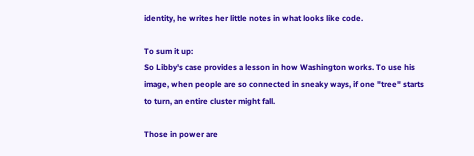identity, he writes her little notes in what looks like code.

To sum it up:
So Libby's case provides a lesson in how Washington works. To use his image, when people are so connected in sneaky ways, if one "tree" starts to turn, an entire cluster might fall.

Those in power are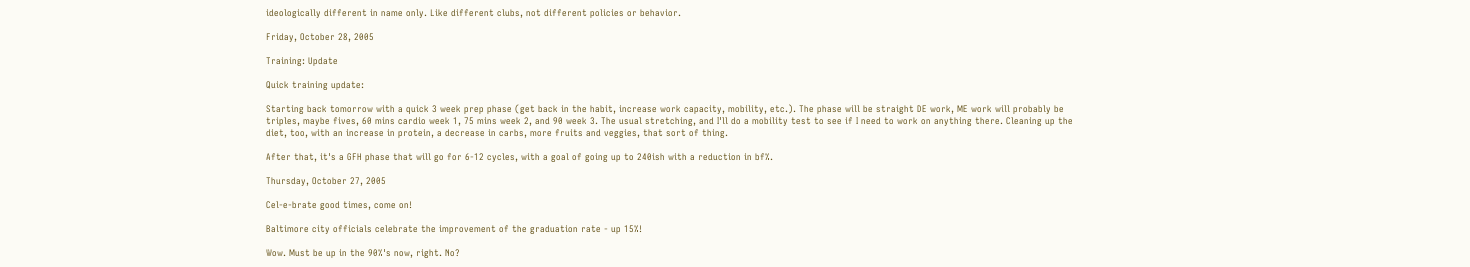ideologically different in name only. Like different clubs, not different policies or behavior.

Friday, October 28, 2005

Training: Update

Quick training update:

Starting back tomorrow with a quick 3 week prep phase (get back in the habit, increase work capacity, mobility, etc.). The phase will be straight DE work, ME work will probably be triples, maybe fives, 60 mins cardio week 1, 75 mins week 2, and 90 week 3. The usual stretching, and I'll do a mobility test to see if I need to work on anything there. Cleaning up the diet, too, with an increase in protein, a decrease in carbs, more fruits and veggies, that sort of thing.

After that, it's a GFH phase that will go for 6-12 cycles, with a goal of going up to 240ish with a reduction in bf%.

Thursday, October 27, 2005

Cel-e-brate good times, come on!

Baltimore city officials celebrate the improvement of the graduation rate - up 15%!

Wow. Must be up in the 90%'s now, right. No?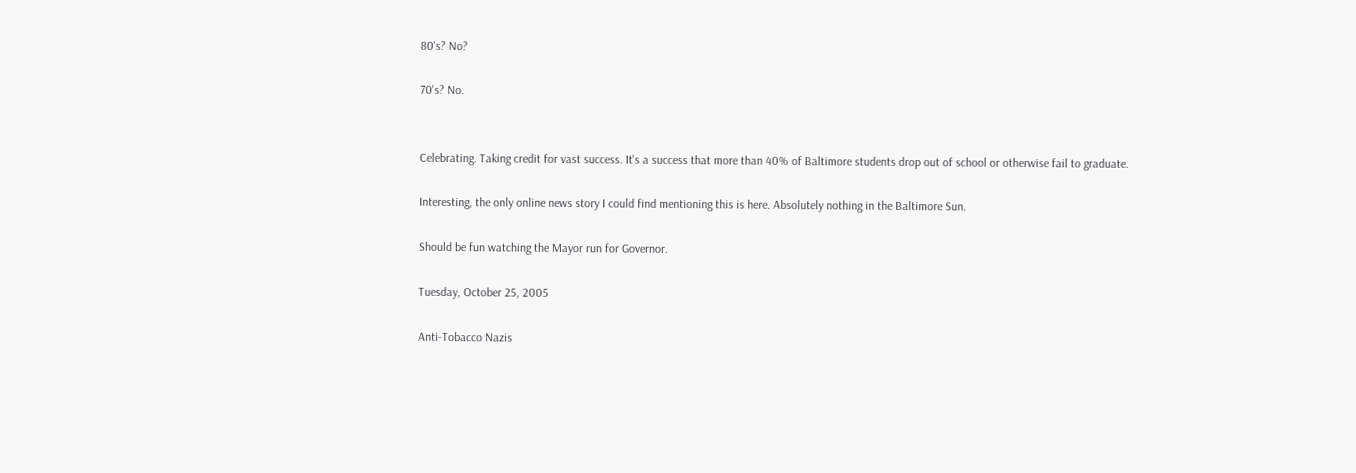80's? No?

70's? No.


Celebrating. Taking credit for vast success. It's a success that more than 40% of Baltimore students drop out of school or otherwise fail to graduate.

Interesting, the only online news story I could find mentioning this is here. Absolutely nothing in the Baltimore Sun.

Should be fun watching the Mayor run for Governor.

Tuesday, October 25, 2005

Anti-Tobacco Nazis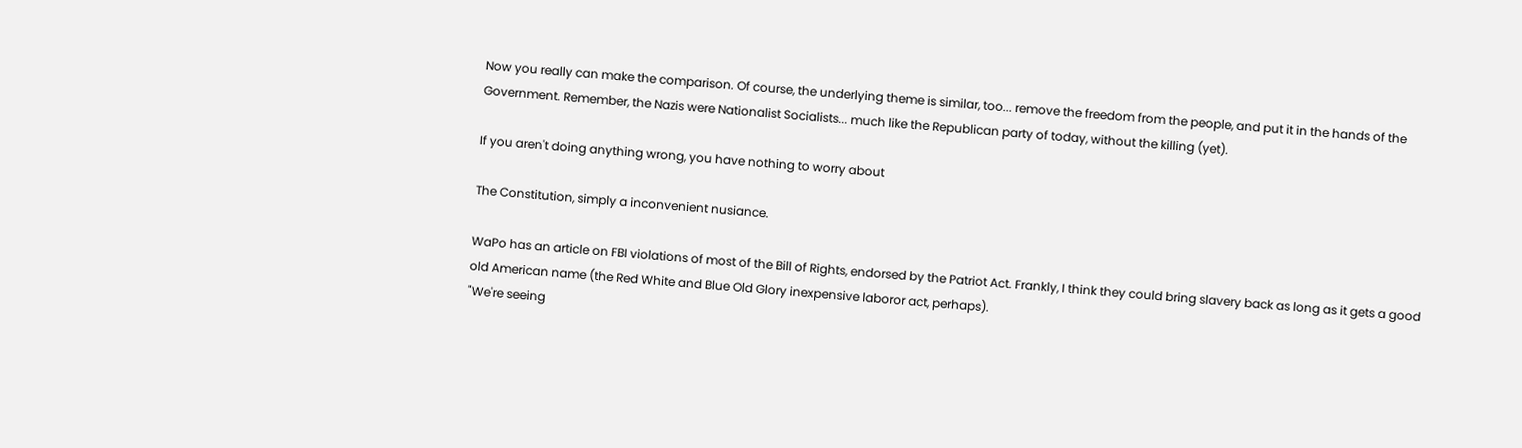Now you really can make the comparison. Of course, the underlying theme is similar, too... remove the freedom from the people, and put it in the hands of the Government. Remember, the Nazis were Nationalist Socialists... much like the Republican party of today, without the killing (yet).

If you aren't doing anything wrong, you have nothing to worry about

The Constitution, simply a inconvenient nusiance.

WaPo has an article on FBI violations of most of the Bill of Rights, endorsed by the Patriot Act. Frankly, I think they could bring slavery back as long as it gets a good old American name (the Red White and Blue Old Glory inexpensive laboror act, perhaps).
"We're seeing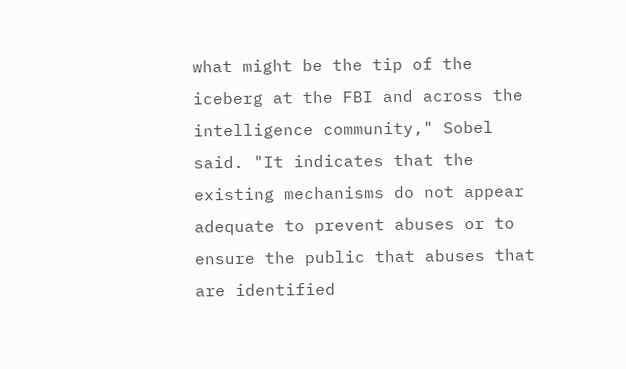what might be the tip of the iceberg at the FBI and across the intelligence community," Sobel said. "It indicates that the existing mechanisms do not appear adequate to prevent abuses or to ensure the public that abuses that are identified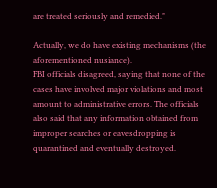are treated seriously and remedied."

Actually, we do have existing mechanisms (the aforementioned nusiance).
FBI officials disagreed, saying that none of the cases have involved major violations and most amount to administrative errors. The officials also said that any information obtained from improper searches or eavesdropping is quarantined and eventually destroyed.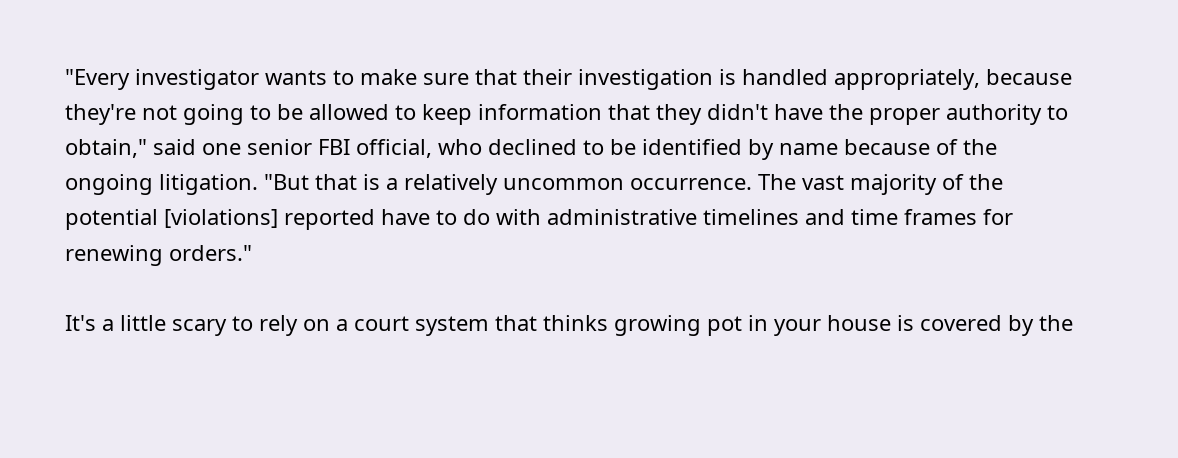"Every investigator wants to make sure that their investigation is handled appropriately, because they're not going to be allowed to keep information that they didn't have the proper authority to obtain," said one senior FBI official, who declined to be identified by name because of the ongoing litigation. "But that is a relatively uncommon occurrence. The vast majority of the potential [violations] reported have to do with administrative timelines and time frames for renewing orders."

It's a little scary to rely on a court system that thinks growing pot in your house is covered by the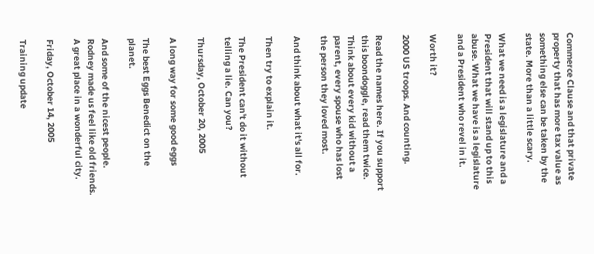Commerce Clause and that private property that has more tax value as something else can be taken by the state. More than a little scary.

What we need is a legislature and a President that will stand up to this abuse. What we have is a legislature and a President who revel in it.

Worth it?

2000 US troops. And counting.

Read the names here. If you support this boondoggle, read them twice. Think about every kid without a parent, every spouse who has lost the person they loved most.

And think about what it's all for.

Then try to explain it.

The President can't do it without telling a lie. Can you?

Thursday, October 20, 2005

A long way for some good eggs

The best Eggs Benedict on the planet.

And some of the nicest people. Rodney made us feel like old friends. A great place in a wonderful city.

Friday, October 14, 2005

Training update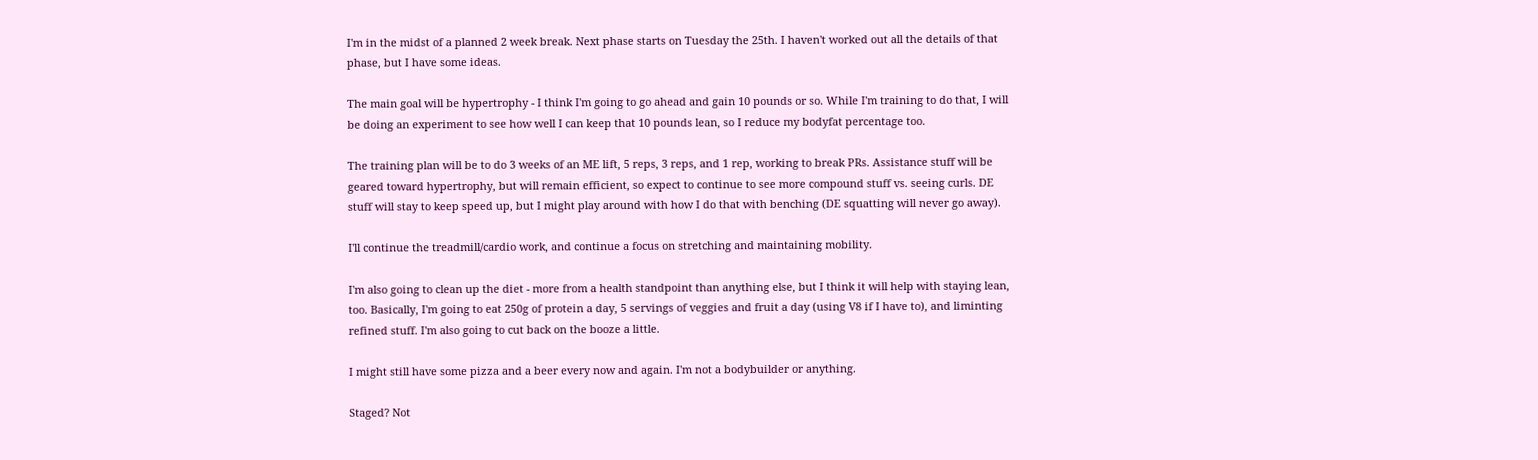I'm in the midst of a planned 2 week break. Next phase starts on Tuesday the 25th. I haven't worked out all the details of that phase, but I have some ideas.

The main goal will be hypertrophy - I think I'm going to go ahead and gain 10 pounds or so. While I'm training to do that, I will be doing an experiment to see how well I can keep that 10 pounds lean, so I reduce my bodyfat percentage too.

The training plan will be to do 3 weeks of an ME lift, 5 reps, 3 reps, and 1 rep, working to break PRs. Assistance stuff will be geared toward hypertrophy, but will remain efficient, so expect to continue to see more compound stuff vs. seeing curls. DE stuff will stay to keep speed up, but I might play around with how I do that with benching (DE squatting will never go away).

I'll continue the treadmill/cardio work, and continue a focus on stretching and maintaining mobility.

I'm also going to clean up the diet - more from a health standpoint than anything else, but I think it will help with staying lean, too. Basically, I'm going to eat 250g of protein a day, 5 servings of veggies and fruit a day (using V8 if I have to), and liminting refined stuff. I'm also going to cut back on the booze a little.

I might still have some pizza and a beer every now and again. I'm not a bodybuilder or anything.

Staged? Not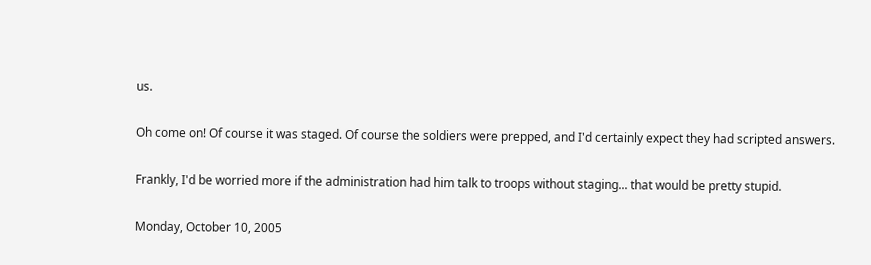us.

Oh come on! Of course it was staged. Of course the soldiers were prepped, and I'd certainly expect they had scripted answers.

Frankly, I'd be worried more if the administration had him talk to troops without staging... that would be pretty stupid.

Monday, October 10, 2005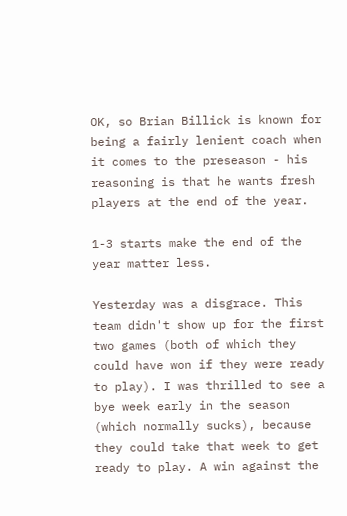OK, so Brian Billick is known for being a fairly lenient coach when it comes to the preseason - his reasoning is that he wants fresh players at the end of the year.

1-3 starts make the end of the year matter less.

Yesterday was a disgrace. This team didn't show up for the first two games (both of which they could have won if they were ready to play). I was thrilled to see a bye week early in the season (which normally sucks), because they could take that week to get ready to play. A win against the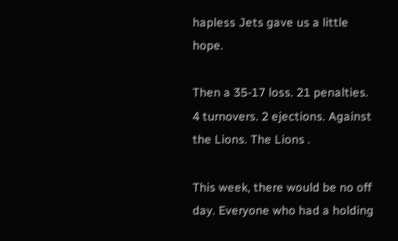hapless Jets gave us a little hope.

Then a 35-17 loss. 21 penalties. 4 turnovers. 2 ejections. Against the Lions. The Lions .

This week, there would be no off day. Everyone who had a holding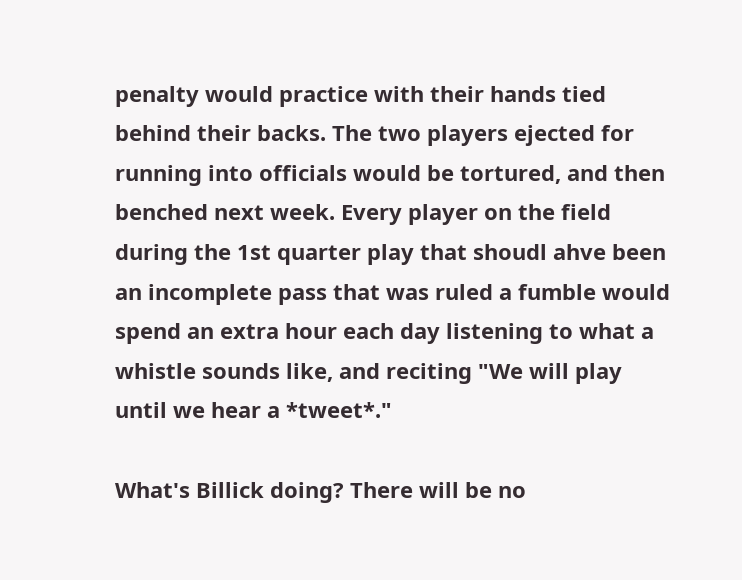penalty would practice with their hands tied behind their backs. The two players ejected for running into officials would be tortured, and then benched next week. Every player on the field during the 1st quarter play that shoudl ahve been an incomplete pass that was ruled a fumble would spend an extra hour each day listening to what a whistle sounds like, and reciting "We will play until we hear a *tweet*."

What's Billick doing? There will be no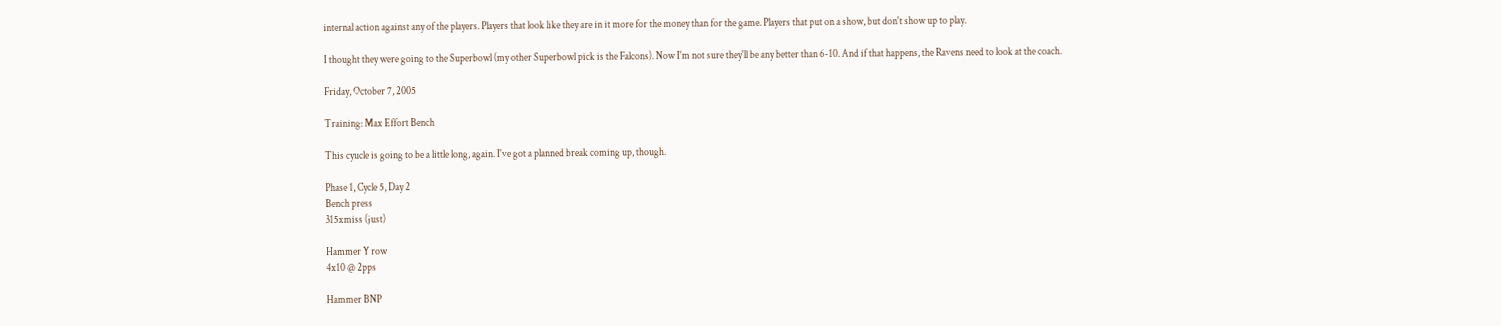internal action against any of the players. Players that look like they are in it more for the money than for the game. Players that put on a show, but don't show up to play.

I thought they were going to the Superbowl (my other Superbowl pick is the Falcons). Now I'm not sure they'll be any better than 6-10. And if that happens, the Ravens need to look at the coach.

Friday, October 7, 2005

Training: Max Effort Bench

This cyucle is going to be a little long, again. I've got a planned break coming up, though.

Phase 1, Cycle 5, Day 2
Bench press
315xmiss (just)

Hammer Y row
4x10 @ 2pps

Hammer BNP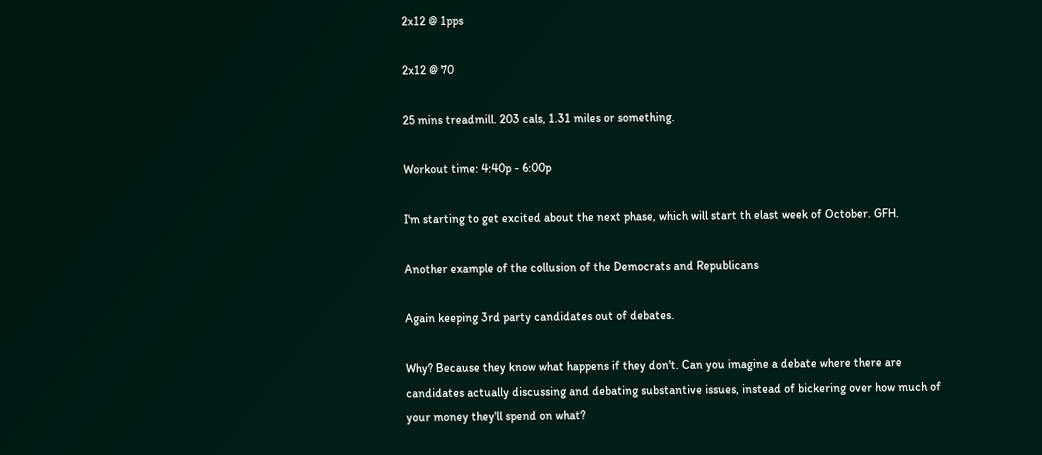2x12 @ 1pps

2x12 @ 70

25 mins treadmill. 203 cals, 1.31 miles or something.

Workout time: 4:40p - 6:00p

I'm starting to get excited about the next phase, which will start th elast week of October. GFH.

Another example of the collusion of the Democrats and Republicans

Again keeping 3rd party candidates out of debates.

Why? Because they know what happens if they don't. Can you imagine a debate where there are candidates actually discussing and debating substantive issues, instead of bickering over how much of your money they'll spend on what?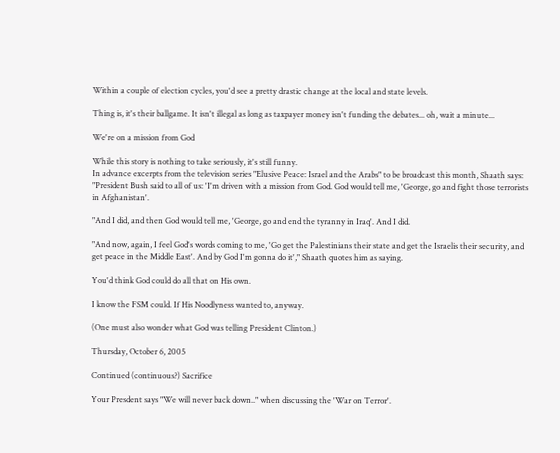Within a couple of election cycles, you'd see a pretty drastic change at the local and state levels.

Thing is, it's their ballgame. It isn't illegal as long as taxpayer money isn't funding the debates... oh, wait a minute...

We're on a mission from God

While this story is nothing to take seriously, it's still funny.
In advance excerpts from the television series "Elusive Peace: Israel and the Arabs" to be broadcast this month, Shaath says: "President Bush said to all of us: 'I'm driven with a mission from God. God would tell me, 'George, go and fight those terrorists in Afghanistan'.

"And I did, and then God would tell me, 'George, go and end the tyranny in Iraq'. And I did.

"And now, again, I feel God's words coming to me, 'Go get the Palestinians their state and get the Israelis their security, and get peace in the Middle East'. And by God I'm gonna do it'," Shaath quotes him as saying.

You'd think God could do all that on His own.

I know the FSM could. If His Noodlyness wanted to, anyway.

(One must also wonder what God was telling President Clinton.)

Thursday, October 6, 2005

Continued (continuous?) Sacrifice

Your Presdent says "We will never back down.." when discussing the 'War on Terror'.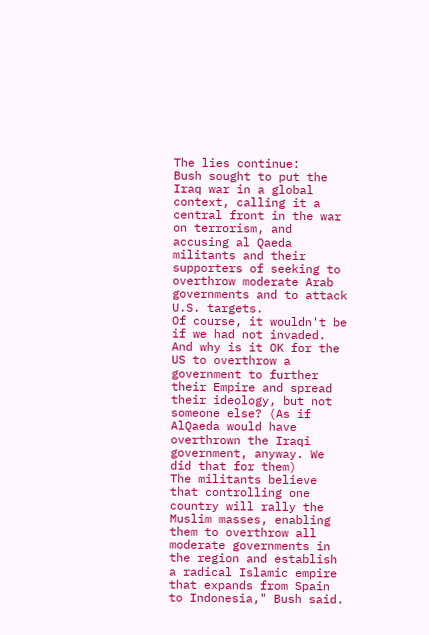The lies continue:
Bush sought to put the Iraq war in a global context, calling it a central front in the war on terrorism, and accusing al Qaeda militants and their supporters of seeking to overthrow moderate Arab governments and to attack U.S. targets.
Of course, it wouldn't be if we had not invaded. And why is it OK for the US to overthrow a government to further their Empire and spread their ideology, but not someone else? (As if AlQaeda would have overthrown the Iraqi government, anyway. We did that for them)
The militants believe that controlling one country will rally the Muslim masses, enabling them to overthrow all moderate governments in the region and establish a radical Islamic empire that expands from Spain to Indonesia," Bush said.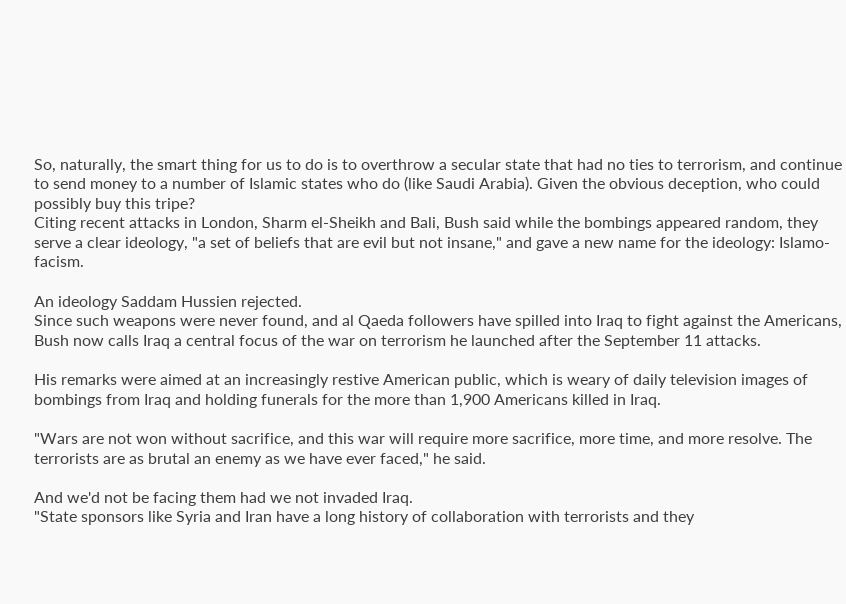So, naturally, the smart thing for us to do is to overthrow a secular state that had no ties to terrorism, and continue to send money to a number of Islamic states who do (like Saudi Arabia). Given the obvious deception, who could possibly buy this tripe?
Citing recent attacks in London, Sharm el-Sheikh and Bali, Bush said while the bombings appeared random, they serve a clear ideology, "a set of beliefs that are evil but not insane," and gave a new name for the ideology: Islamo-facism.

An ideology Saddam Hussien rejected.
Since such weapons were never found, and al Qaeda followers have spilled into Iraq to fight against the Americans, Bush now calls Iraq a central focus of the war on terrorism he launched after the September 11 attacks.

His remarks were aimed at an increasingly restive American public, which is weary of daily television images of bombings from Iraq and holding funerals for the more than 1,900 Americans killed in Iraq.

"Wars are not won without sacrifice, and this war will require more sacrifice, more time, and more resolve. The terrorists are as brutal an enemy as we have ever faced," he said.

And we'd not be facing them had we not invaded Iraq.
"State sponsors like Syria and Iran have a long history of collaboration with terrorists and they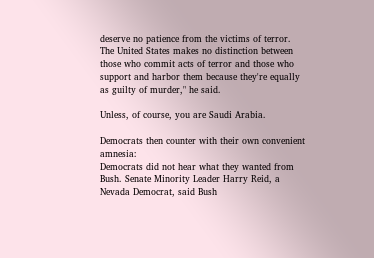deserve no patience from the victims of terror. The United States makes no distinction between those who commit acts of terror and those who support and harbor them because they're equally as guilty of murder," he said.

Unless, of course, you are Saudi Arabia.

Democrats then counter with their own convenient amnesia:
Democrats did not hear what they wanted from Bush. Senate Minority Leader Harry Reid, a Nevada Democrat, said Bush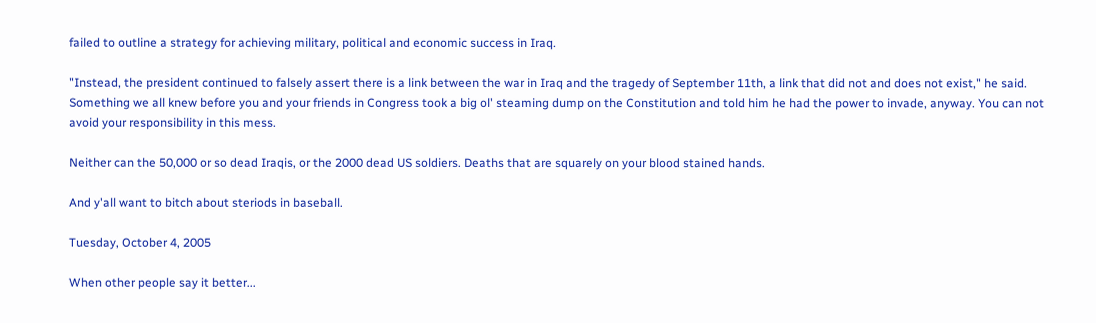failed to outline a strategy for achieving military, political and economic success in Iraq.

"Instead, the president continued to falsely assert there is a link between the war in Iraq and the tragedy of September 11th, a link that did not and does not exist," he said.
Something we all knew before you and your friends in Congress took a big ol' steaming dump on the Constitution and told him he had the power to invade, anyway. You can not avoid your responsibility in this mess.

Neither can the 50,000 or so dead Iraqis, or the 2000 dead US soldiers. Deaths that are squarely on your blood stained hands.

And y'all want to bitch about steriods in baseball.

Tuesday, October 4, 2005

When other people say it better...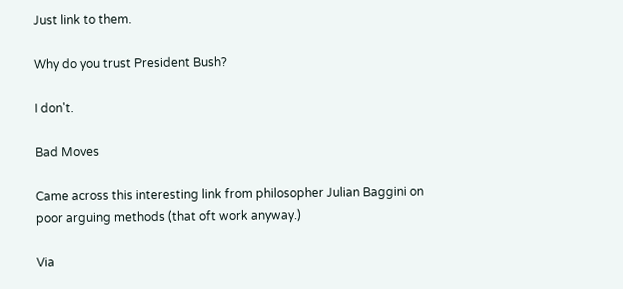Just link to them.

Why do you trust President Bush?

I don't.

Bad Moves

Came across this interesting link from philosopher Julian Baggini on poor arguing methods (that oft work anyway.)

Via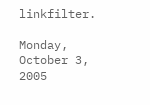linkfilter.

Monday, October 3, 2005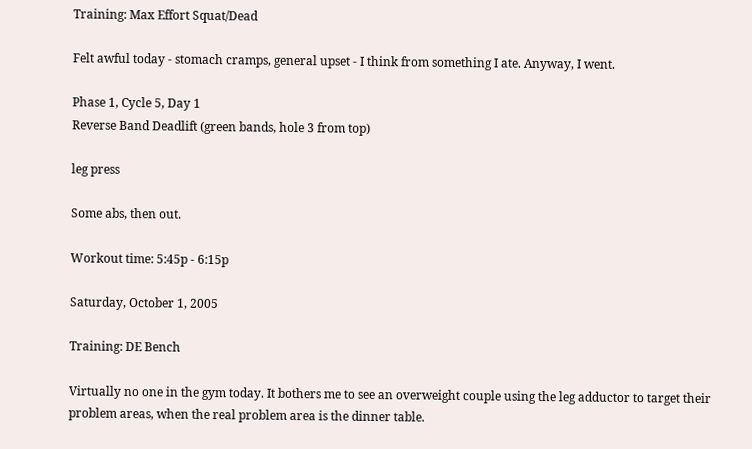Training: Max Effort Squat/Dead

Felt awful today - stomach cramps, general upset - I think from something I ate. Anyway, I went.

Phase 1, Cycle 5, Day 1
Reverse Band Deadlift (green bands, hole 3 from top)

leg press

Some abs, then out.

Workout time: 5:45p - 6:15p

Saturday, October 1, 2005

Training: DE Bench

Virtually no one in the gym today. It bothers me to see an overweight couple using the leg adductor to target their problem areas, when the real problem area is the dinner table.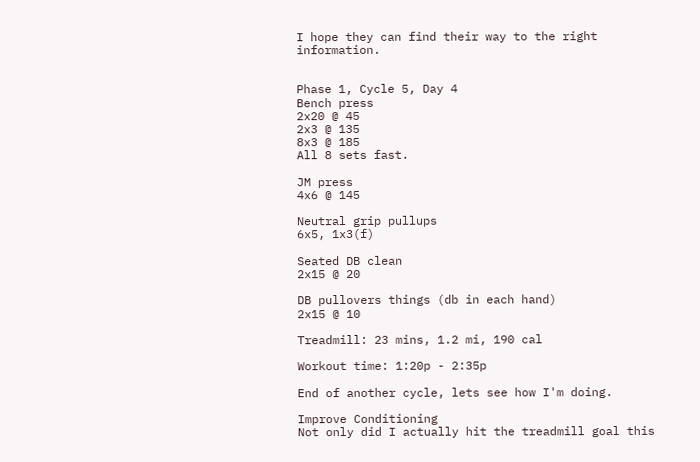I hope they can find their way to the right information.


Phase 1, Cycle 5, Day 4
Bench press
2x20 @ 45
2x3 @ 135
8x3 @ 185
All 8 sets fast.

JM press
4x6 @ 145

Neutral grip pullups
6x5, 1x3(f)

Seated DB clean
2x15 @ 20

DB pullovers things (db in each hand)
2x15 @ 10

Treadmill: 23 mins, 1.2 mi, 190 cal

Workout time: 1:20p - 2:35p

End of another cycle, lets see how I'm doing.

Improve Conditioning
Not only did I actually hit the treadmill goal this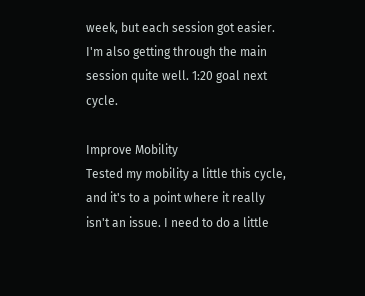week, but each session got easier. I'm also getting through the main session quite well. 1:20 goal next cycle.

Improve Mobility
Tested my mobility a little this cycle, and it's to a point where it really isn't an issue. I need to do a little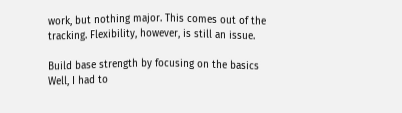work, but nothing major. This comes out of the tracking. Flexibility, however, is still an issue.

Build base strength by focusing on the basics
Well, I had to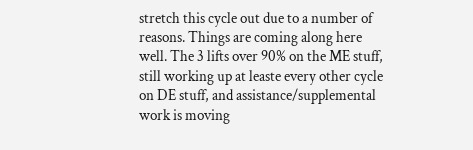stretch this cycle out due to a number of reasons. Things are coming along here well. The 3 lifts over 90% on the ME stuff, still working up at leaste every other cycle on DE stuff, and assistance/supplemental work is moving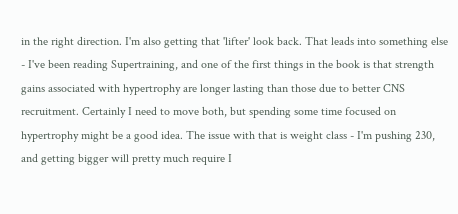in the right direction. I'm also getting that 'lifter' look back. That leads into something else - I've been reading Supertraining, and one of the first things in the book is that strength gains associated with hypertrophy are longer lasting than those due to better CNS recruitment. Certainly I need to move both, but spending some time focused on hypertrophy might be a good idea. The issue with that is weight class - I'm pushing 230, and getting bigger will pretty much require I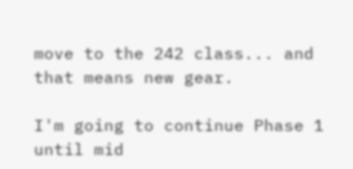move to the 242 class... and that means new gear.

I'm going to continue Phase 1 until mid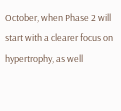October, when Phase 2 will start with a clearer focus on hypertrophy, as well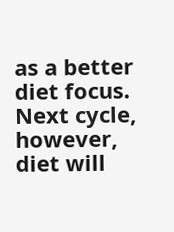as a better diet focus. Next cycle, however, diet will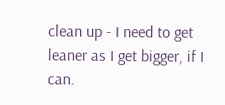clean up - I need to get leaner as I get bigger, if I can.